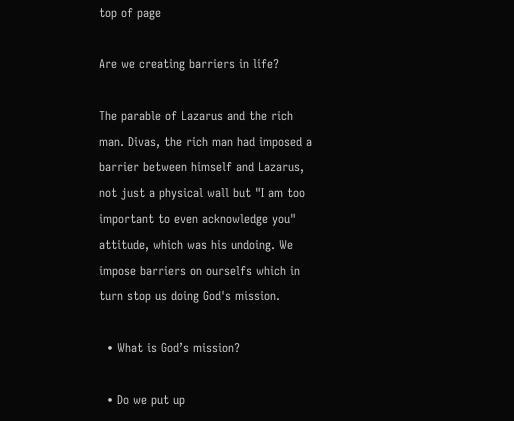top of page

Are we creating barriers in life?

The parable of Lazarus and the rich man. Divas, the rich man had imposed a barrier between himself and Lazarus, not just a physical wall but "I am too important to even acknowledge you" attitude, which was his undoing. We impose barriers on ourselfs which in turn stop us doing God's mission.

  • What is God’s mission?

  • Do we put up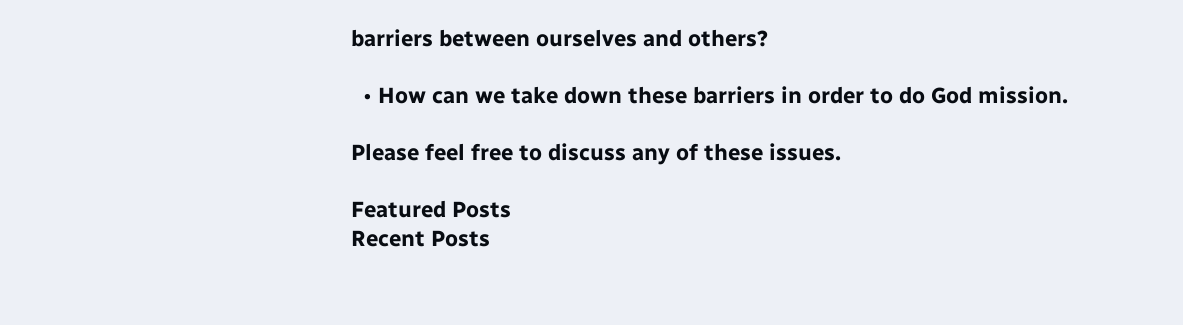barriers between ourselves and others?

  • How can we take down these barriers in order to do God mission.

Please feel free to discuss any of these issues.

Featured Posts
Recent Posts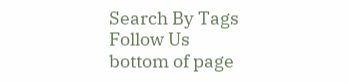Search By Tags
Follow Us
bottom of page